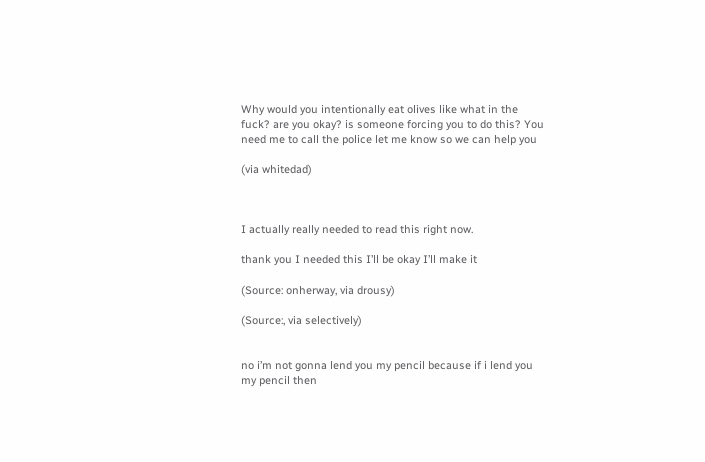Why would you intentionally eat olives like what in the fuck? are you okay? is someone forcing you to do this? You need me to call the police let me know so we can help you

(via whitedad)



I actually really needed to read this right now.

thank you I needed this I’ll be okay I’ll make it

(Source: onherway, via drousy)

(Source:, via selectively)


no i’m not gonna lend you my pencil because if i lend you my pencil then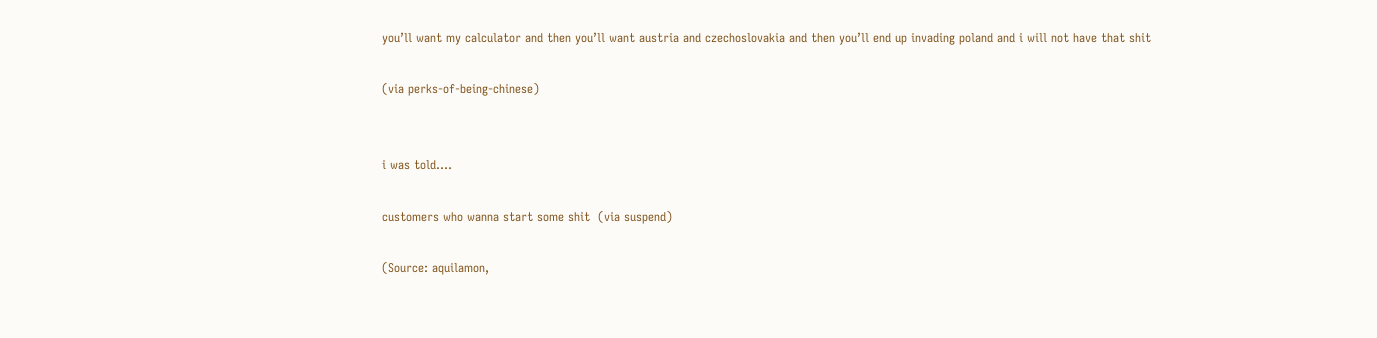you’ll want my calculator and then you’ll want austria and czechoslovakia and then you’ll end up invading poland and i will not have that shit

(via perks-of-being-chinese)


i was told….

customers who wanna start some shit  (via suspend)

(Source: aquilamon,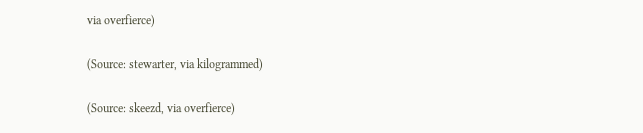via overfierce)

(Source: stewarter, via kilogrammed)

(Source: skeezd, via overfierce)